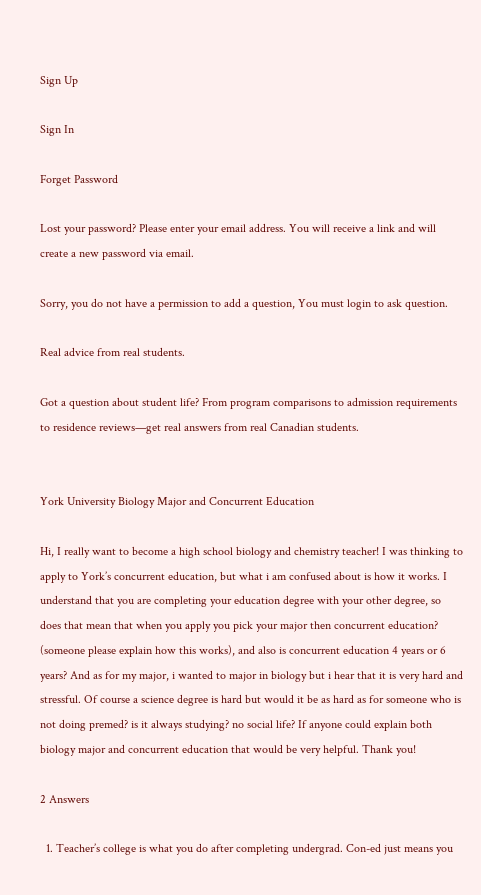Sign Up

Sign In

Forget Password

Lost your password? Please enter your email address. You will receive a link and will create a new password via email.

Sorry, you do not have a permission to add a question, You must login to ask question.

Real advice from real students.

Got a question about student life? From program comparisons to admission requirements to residence reviews—get real answers from real Canadian students.


York University Biology Major and Concurrent Education

Hi, I really want to become a high school biology and chemistry teacher! I was thinking to apply to York’s concurrent education, but what i am confused about is how it works. I understand that you are completing your education degree with your other degree, so does that mean that when you apply you pick your major then concurrent education? (someone please explain how this works), and also is concurrent education 4 years or 6 years? And as for my major, i wanted to major in biology but i hear that it is very hard and stressful. Of course a science degree is hard but would it be as hard as for someone who is not doing premed? is it always studying? no social life? If anyone could explain both biology major and concurrent education that would be very helpful. Thank you!

2 Answers

  1. Teacher’s college is what you do after completing undergrad. Con-ed just means you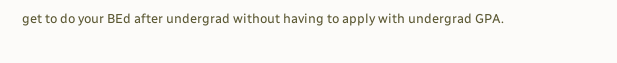get to do your BEd after undergrad without having to apply with undergrad GPA.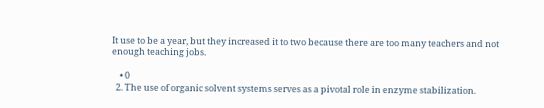It use to be a year, but they increased it to two because there are too many teachers and not enough teaching jobs.

    • 0
  2. The use of organic solvent systems serves as a pivotal role in enzyme stabilization.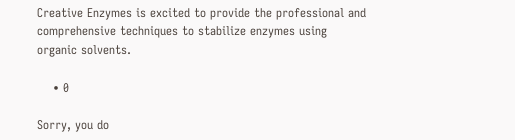Creative Enzymes is excited to provide the professional and comprehensive techniques to stabilize enzymes using organic solvents.

    • 0

Sorry, you do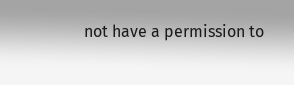not have a permission to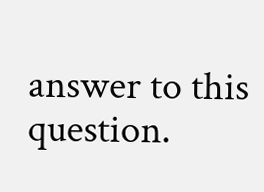answer to this question.